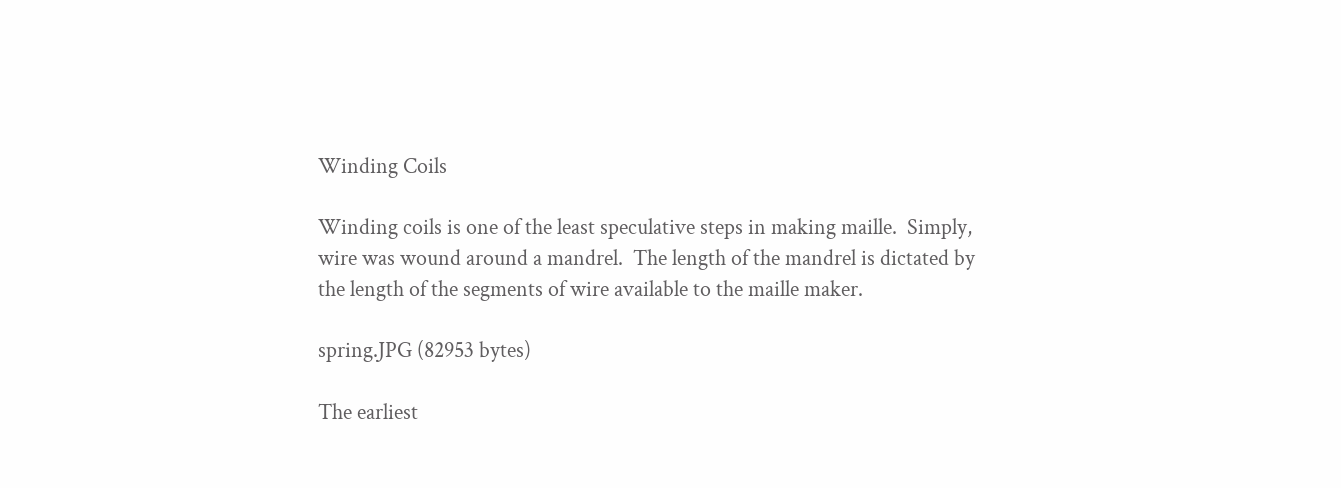Winding Coils

Winding coils is one of the least speculative steps in making maille.  Simply, wire was wound around a mandrel.  The length of the mandrel is dictated by the length of the segments of wire available to the maille maker.

spring.JPG (82953 bytes)

The earliest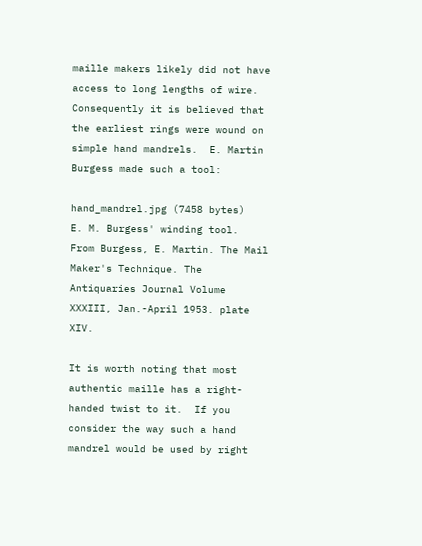maille makers likely did not have access to long lengths of wire.  Consequently it is believed that the earliest rings were wound on simple hand mandrels.  E. Martin Burgess made such a tool:

hand_mandrel.jpg (7458 bytes)
E. M. Burgess' winding tool.  From Burgess, E. Martin. The Mail Maker's Technique. The Antiquaries Journal Volume XXXIII, Jan.-April 1953. plate XIV.

It is worth noting that most authentic maille has a right-handed twist to it.  If you consider the way such a hand mandrel would be used by right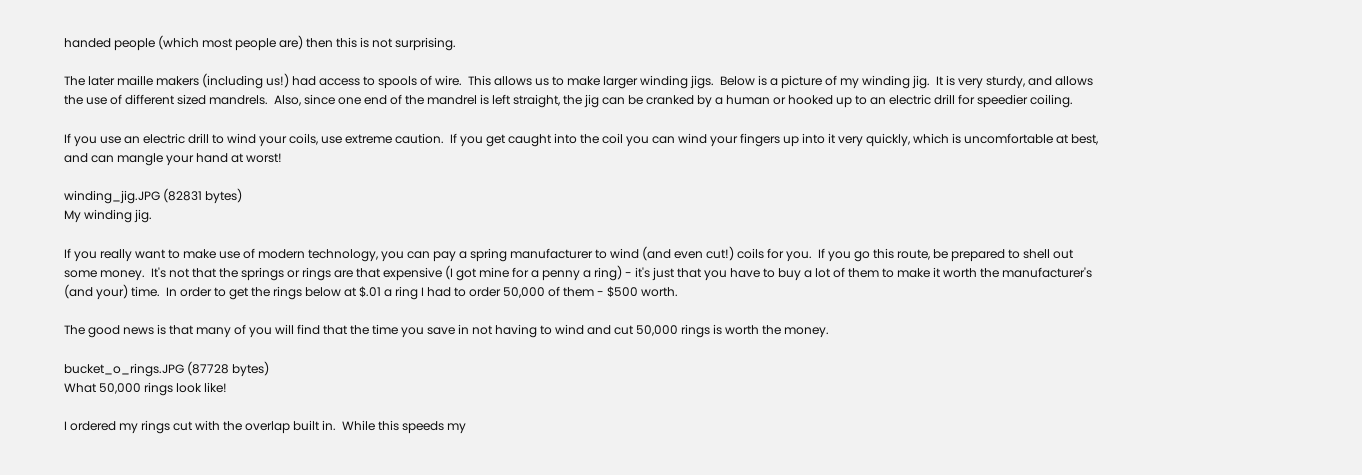handed people (which most people are) then this is not surprising.

The later maille makers (including us!) had access to spools of wire.  This allows us to make larger winding jigs.  Below is a picture of my winding jig.  It is very sturdy, and allows the use of different sized mandrels.  Also, since one end of the mandrel is left straight, the jig can be cranked by a human or hooked up to an electric drill for speedier coiling.

If you use an electric drill to wind your coils, use extreme caution.  If you get caught into the coil you can wind your fingers up into it very quickly, which is uncomfortable at best, and can mangle your hand at worst!

winding_jig.JPG (82831 bytes)
My winding jig.

If you really want to make use of modern technology, you can pay a spring manufacturer to wind (and even cut!) coils for you.  If you go this route, be prepared to shell out some money.  It's not that the springs or rings are that expensive (I got mine for a penny a ring) - it's just that you have to buy a lot of them to make it worth the manufacturer's (and your) time.  In order to get the rings below at $.01 a ring I had to order 50,000 of them - $500 worth.

The good news is that many of you will find that the time you save in not having to wind and cut 50,000 rings is worth the money.

bucket_o_rings.JPG (87728 bytes)
What 50,000 rings look like!

I ordered my rings cut with the overlap built in.  While this speeds my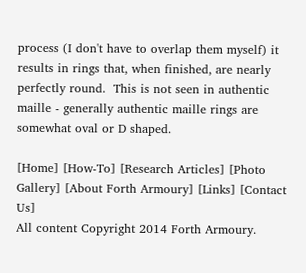process (I don't have to overlap them myself) it results in rings that, when finished, are nearly perfectly round.  This is not seen in authentic maille - generally authentic maille rings are somewhat oval or D shaped.

[Home] [How-To] [Research Articles] [Photo Gallery] [About Forth Armoury] [Links] [Contact Us]
All content Copyright 2014 Forth Armoury.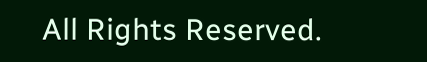All Rights Reserved.